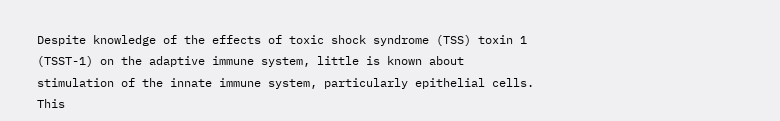Despite knowledge of the effects of toxic shock syndrome (TSS) toxin 1 (TSST-1) on the adaptive immune system, little is known about stimulation of the innate immune system, particularly epithelial cells. This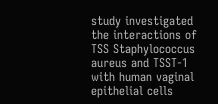study investigated the interactions of TSS Staphylococcus aureus and TSST-1 with human vaginal epithelial cells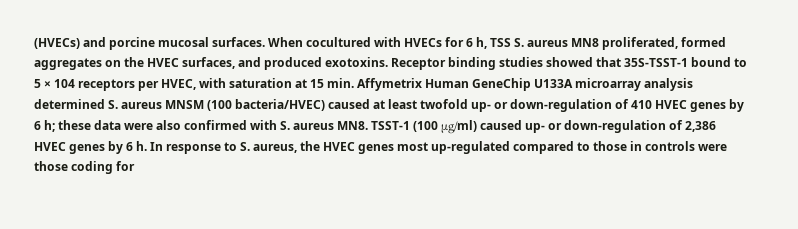(HVECs) and porcine mucosal surfaces. When cocultured with HVECs for 6 h, TSS S. aureus MN8 proliferated, formed aggregates on the HVEC surfaces, and produced exotoxins. Receptor binding studies showed that 35S-TSST-1 bound to 5 × 104 receptors per HVEC, with saturation at 15 min. Affymetrix Human GeneChip U133A microarray analysis determined S. aureus MNSM (100 bacteria/HVEC) caused at least twofold up- or down-regulation of 410 HVEC genes by 6 h; these data were also confirmed with S. aureus MN8. TSST-1 (100 μg/ml) caused up- or down-regulation of 2,386 HVEC genes by 6 h. In response to S. aureus, the HVEC genes most up-regulated compared to those in controls were those coding for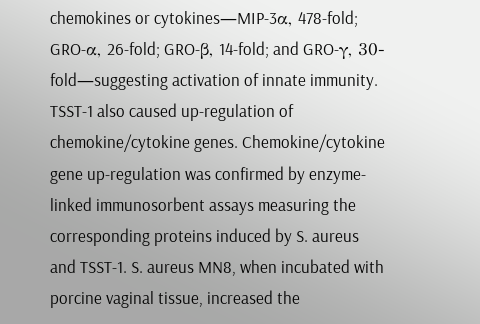chemokines or cytokines—MIP-3α, 478-fold; GRO-α, 26-fold; GRO-β, 14-fold; and GRO-γ, 30-fold—suggesting activation of innate immunity. TSST-1 also caused up-regulation of chemokine/cytokine genes. Chemokine/cytokine gene up-regulation was confirmed by enzyme-linked immunosorbent assays measuring the corresponding proteins induced by S. aureus and TSST-1. S. aureus MN8, when incubated with porcine vaginal tissue, increased the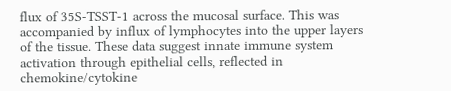flux of 35S-TSST-1 across the mucosal surface. This was accompanied by influx of lymphocytes into the upper layers of the tissue. These data suggest innate immune system activation through epithelial cells, reflected in chemokine/cytokine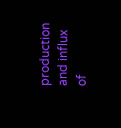production and influx of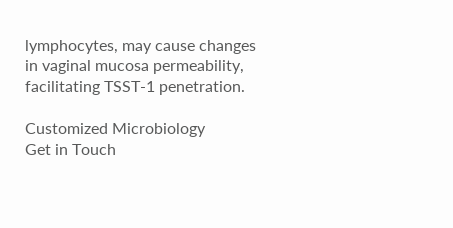lymphocytes, may cause changes in vaginal mucosa permeability, facilitating TSST-1 penetration.

Customized Microbiology
Get in Touch